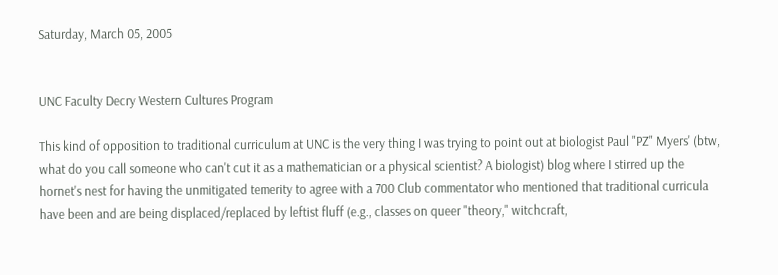Saturday, March 05, 2005


UNC Faculty Decry Western Cultures Program

This kind of opposition to traditional curriculum at UNC is the very thing I was trying to point out at biologist Paul "PZ" Myers' (btw, what do you call someone who can't cut it as a mathematician or a physical scientist? A biologist) blog where I stirred up the hornet's nest for having the unmitigated temerity to agree with a 700 Club commentator who mentioned that traditional curricula have been and are being displaced/replaced by leftist fluff (e.g., classes on queer "theory," witchcraft,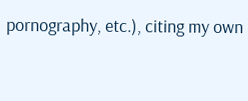pornography, etc.), citing my own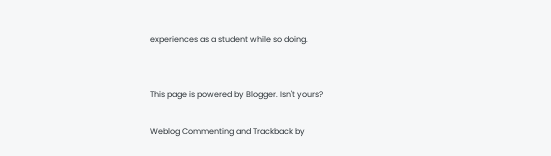experiences as a student while so doing.


This page is powered by Blogger. Isn't yours?

Weblog Commenting and Trackback by